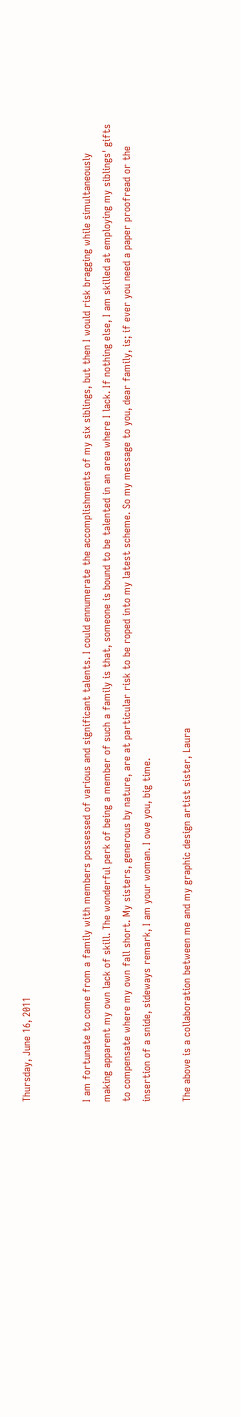Thursday, June 16, 2011


I am fortunate to come from a family with members possessed of various and significant talents. I could ennumerate the accomplishments of my six siblings, but then I would risk bragging while simultaneously making apparent my own lack of skill. The wonderful perk of being a member of such a family is that, someone is bound to be talented in an area where I lack. If nothing else, I am skilled at employing my siblings' gifts to compensate where my own fall short. My sisters, generous by nature, are at particular risk to be roped into my latest scheme. So my message to you, dear family, is; if ever you need a paper proofread or the insertion of a snide, sideways remark, I am your woman. I owe you, big time.

The above is a collaboration between me and my graphic design artist sister, Laura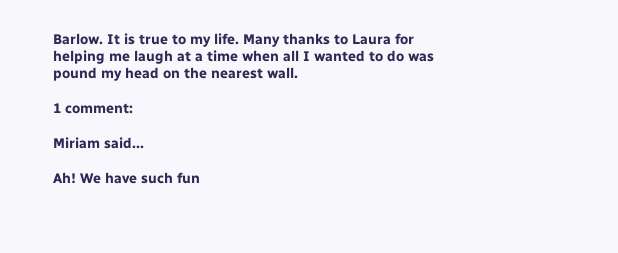Barlow. It is true to my life. Many thanks to Laura for helping me laugh at a time when all I wanted to do was pound my head on the nearest wall.

1 comment:

Miriam said...

Ah! We have such fun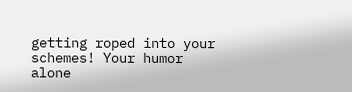getting roped into your schemes! Your humor alone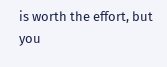is worth the effort, but you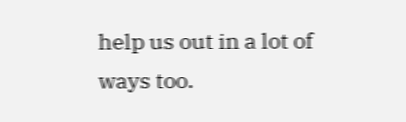help us out in a lot of ways too.